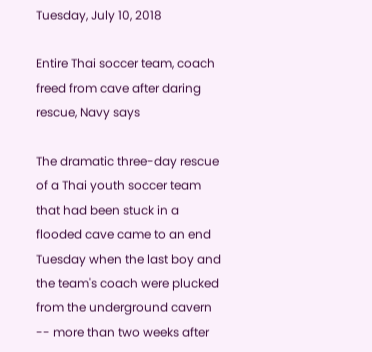Tuesday, July 10, 2018

Entire Thai soccer team, coach freed from cave after daring rescue, Navy says

The dramatic three-day rescue of a Thai youth soccer team that had been stuck in a flooded cave came to an end Tuesday when the last boy and the team's coach were plucked from the underground cavern -- more than two weeks after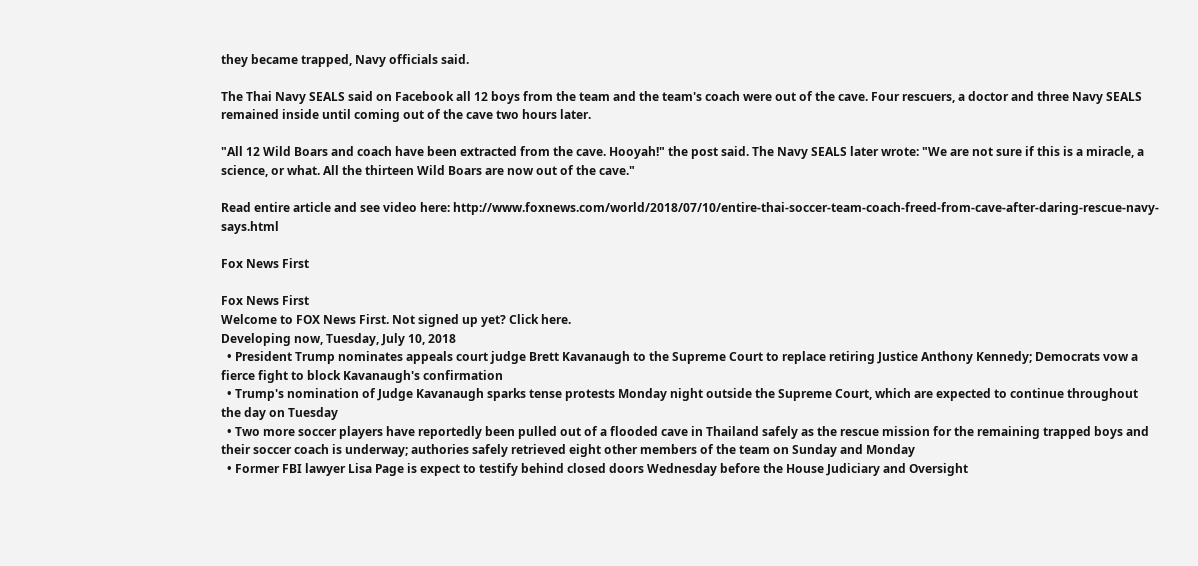they became trapped, Navy officials said.

The Thai Navy SEALS said on Facebook all 12 boys from the team and the team's coach were out of the cave. Four rescuers, a doctor and three Navy SEALS remained inside until coming out of the cave two hours later.

"All 12 Wild Boars and coach have been extracted from the cave. Hooyah!" the post said. The Navy SEALS later wrote: "We are not sure if this is a miracle, a science, or what. All the thirteen Wild Boars are now out of the cave."

Read entire article and see video here: http://www.foxnews.com/world/2018/07/10/entire-thai-soccer-team-coach-freed-from-cave-after-daring-rescue-navy-says.html

Fox News First

Fox News First
Welcome to FOX News First. Not signed up yet? Click here.
Developing now, Tuesday, July 10, 2018
  • President Trump nominates appeals court judge Brett Kavanaugh to the Supreme Court to replace retiring Justice Anthony Kennedy; Democrats vow a fierce fight to block Kavanaugh's confirmation
  • Trump's nomination of Judge Kavanaugh sparks tense protests Monday night outside the Supreme Court, which are expected to continue throughout the day on Tuesday
  • Two more soccer players have reportedly been pulled out of a flooded cave in Thailand safely as the rescue mission for the remaining trapped boys and their soccer coach is underway; authories safely retrieved eight other members of the team on Sunday and Monday
  • Former FBI lawyer Lisa Page is expect to testify behind closed doors Wednesday before the House Judiciary and Oversight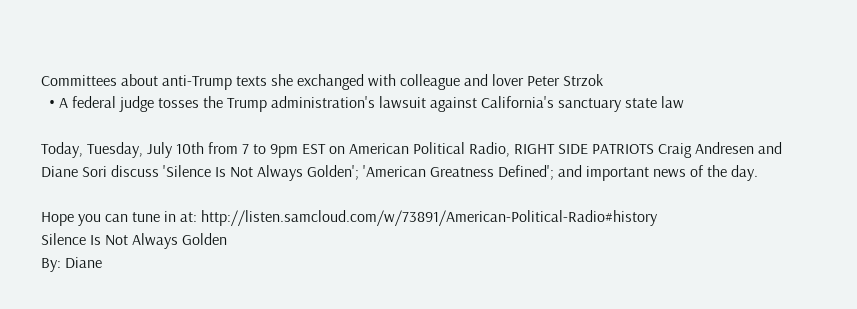Committees about anti-Trump texts she exchanged with colleague and lover Peter Strzok
  • A federal judge tosses the Trump administration's lawsuit against California's sanctuary state law

Today, Tuesday, July 10th from 7 to 9pm EST on American Political Radio, RIGHT SIDE PATRIOTS Craig Andresen and Diane Sori discuss 'Silence Is Not Always Golden'; 'American Greatness Defined'; and important news of the day.

Hope you can tune in at: http://listen.samcloud.com/w/73891/American-Political-Radio#history
Silence Is Not Always Golden
By: Diane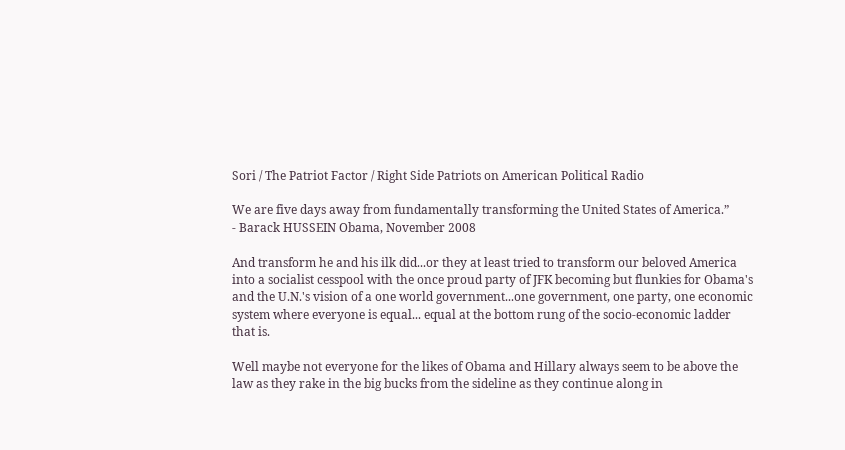Sori / The Patriot Factor / Right Side Patriots on American Political Radio

We are five days away from fundamentally transforming the United States of America.”
- Barack HUSSEIN Obama, November 2008

And transform he and his ilk did...or they at least tried to transform our beloved America into a socialist cesspool with the once proud party of JFK becoming but flunkies for Obama's and the U.N.'s vision of a one world government...one government, one party, one economic system where everyone is equal... equal at the bottom rung of the socio-economic ladder that is.

Well maybe not everyone for the likes of Obama and Hillary always seem to be above the law as they rake in the big bucks from the sideline as they continue along in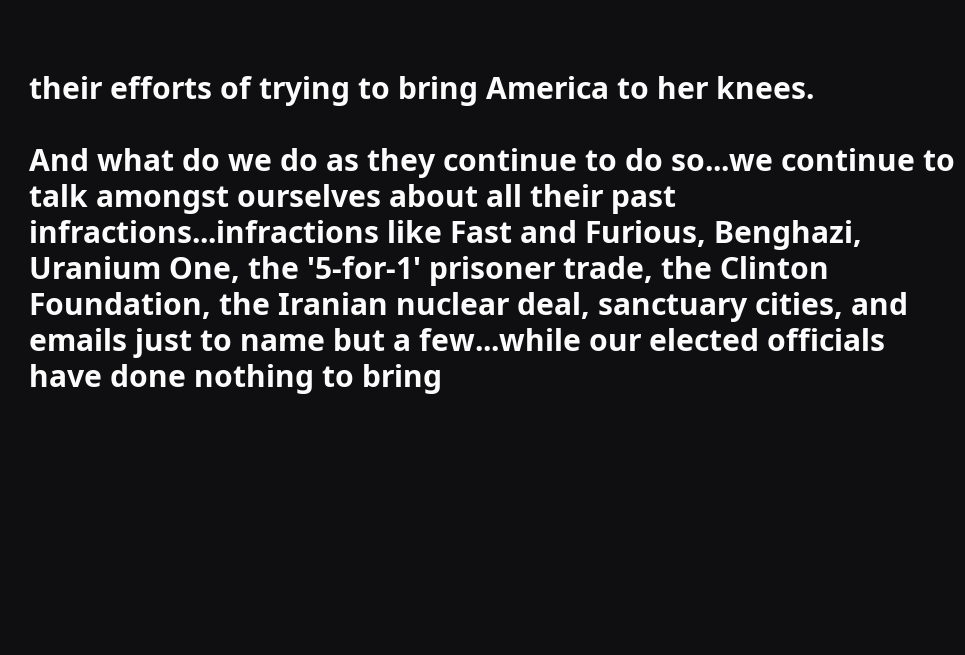their efforts of trying to bring America to her knees.

And what do we do as they continue to do so...we continue to talk amongst ourselves about all their past infractions...infractions like Fast and Furious, Benghazi, Uranium One, the '5-for-1' prisoner trade, the Clinton Foundation, the Iranian nuclear deal, sanctuary cities, and emails just to name but a few...while our elected officials have done nothing to bring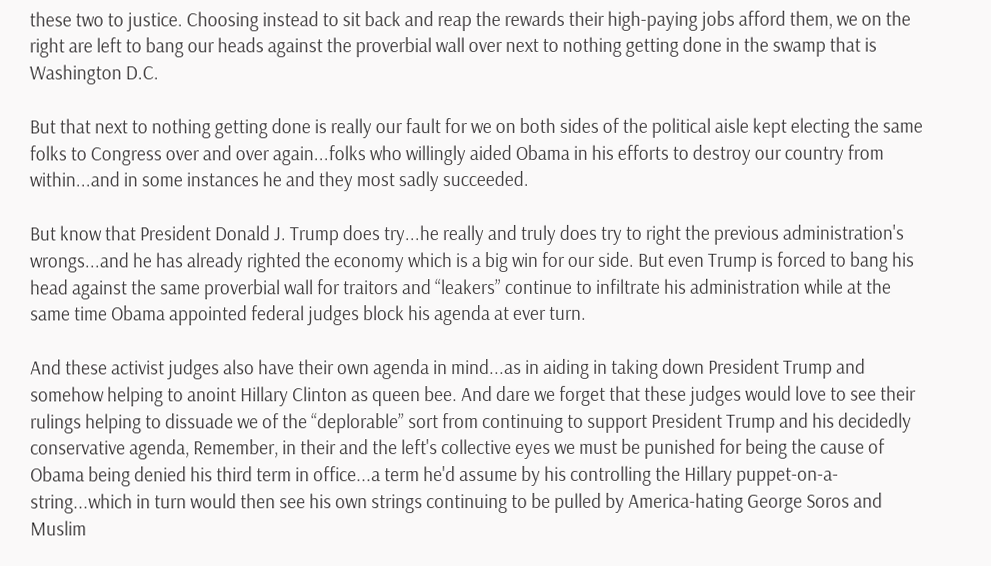these two to justice. Choosing instead to sit back and reap the rewards their high-paying jobs afford them, we on the right are left to bang our heads against the proverbial wall over next to nothing getting done in the swamp that is Washington D.C.

But that next to nothing getting done is really our fault for we on both sides of the political aisle kept electing the same folks to Congress over and over again...folks who willingly aided Obama in his efforts to destroy our country from within...and in some instances he and they most sadly succeeded.

But know that President Donald J. Trump does try...he really and truly does try to right the previous administration's wrongs...and he has already righted the economy which is a big win for our side. But even Trump is forced to bang his head against the same proverbial wall for traitors and “leakers” continue to infiltrate his administration while at the same time Obama appointed federal judges block his agenda at ever turn.

And these activist judges also have their own agenda in mind...as in aiding in taking down President Trump and somehow helping to anoint Hillary Clinton as queen bee. And dare we forget that these judges would love to see their rulings helping to dissuade we of the “deplorable” sort from continuing to support President Trump and his decidedly conservative agenda, Remember, in their and the left's collective eyes we must be punished for being the cause of Obama being denied his third term in office...a term he'd assume by his controlling the Hillary puppet-on-a-string...which in turn would then see his own strings continuing to be pulled by America-hating George Soros and Muslim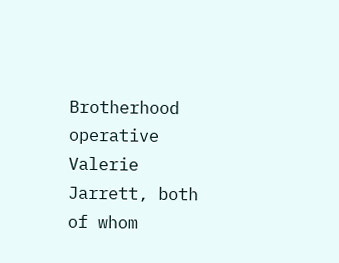Brotherhood operative Valerie Jarrett, both of whom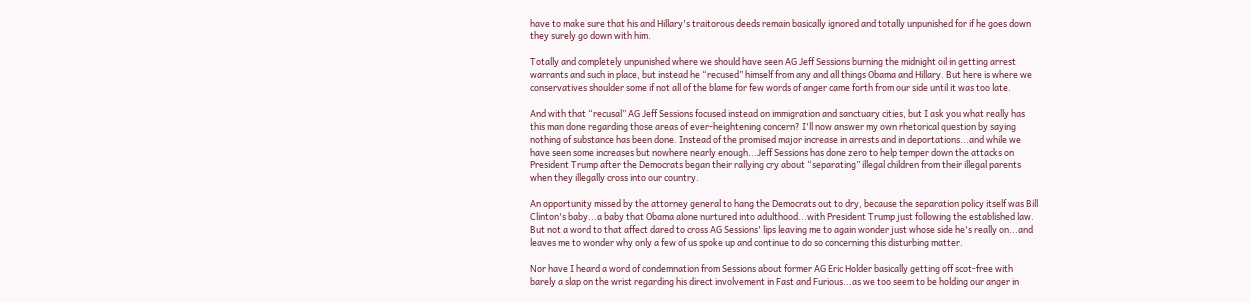have to make sure that his and Hillary's traitorous deeds remain basically ignored and totally unpunished for if he goes down they surely go down with him.

Totally and completely unpunished where we should have seen AG Jeff Sessions burning the midnight oil in getting arrest warrants and such in place, but instead he “recused” himself from any and all things Obama and Hillary. But here is where we conservatives shoulder some if not all of the blame for few words of anger came forth from our side until it was too late.

And with that “recusal” AG Jeff Sessions focused instead on immigration and sanctuary cities, but I ask you what really has this man done regarding those areas of ever-heightening concern? I'll now answer my own rhetorical question by saying nothing of substance has been done. Instead of the promised major increase in arrests and in deportations...and while we have seen some increases but nowhere nearly enough...Jeff Sessions has done zero to help temper down the attacks on President Trump after the Democrats began their rallying cry about “separating” illegal children from their illegal parents when they illegally cross into our country.

An opportunity missed by the attorney general to hang the Democrats out to dry, because the separation policy itself was Bill Clinton's baby...a baby that Obama alone nurtured into adulthood...with President Trump just following the established law. But not a word to that affect dared to cross AG Sessions' lips leaving me to again wonder just whose side he's really on...and leaves me to wonder why only a few of us spoke up and continue to do so concerning this disturbing matter.

Nor have I heard a word of condemnation from Sessions about former AG Eric Holder basically getting off scot-free with barely a slap on the wrist regarding his direct involvement in Fast and Furious...as we too seem to be holding our anger in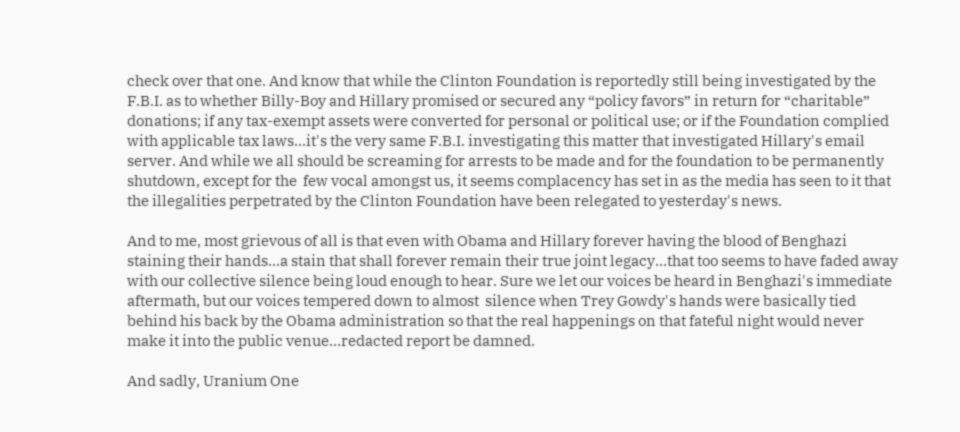check over that one. And know that while the Clinton Foundation is reportedly still being investigated by the F.B.I. as to whether Billy-Boy and Hillary promised or secured any “policy favors” in return for “charitable” donations; if any tax-exempt assets were converted for personal or political use; or if the Foundation complied with applicable tax laws...it's the very same F.B.I. investigating this matter that investigated Hillary's email server. And while we all should be screaming for arrests to be made and for the foundation to be permanently shutdown, except for the  few vocal amongst us, it seems complacency has set in as the media has seen to it that the illegalities perpetrated by the Clinton Foundation have been relegated to yesterday's news.

And to me, most grievous of all is that even with Obama and Hillary forever having the blood of Benghazi staining their hands...a stain that shall forever remain their true joint legacy...that too seems to have faded away with our collective silence being loud enough to hear. Sure we let our voices be heard in Benghazi's immediate aftermath, but our voices tempered down to almost  silence when Trey Gowdy's hands were basically tied behind his back by the Obama administration so that the real happenings on that fateful night would never make it into the public venue...redacted report be damned.

And sadly, Uranium One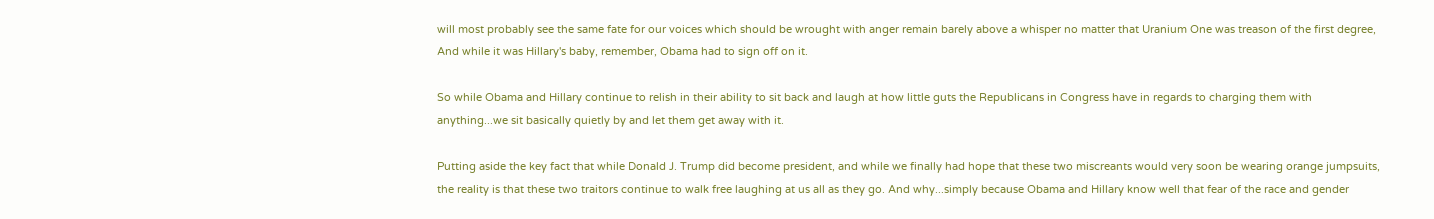will most probably see the same fate for our voices which should be wrought with anger remain barely above a whisper no matter that Uranium One was treason of the first degree, And while it was Hillary's baby, remember, Obama had to sign off on it.

So while Obama and Hillary continue to relish in their ability to sit back and laugh at how little guts the Republicans in Congress have in regards to charging them with anything...we sit basically quietly by and let them get away with it.

Putting aside the key fact that while Donald J. Trump did become president, and while we finally had hope that these two miscreants would very soon be wearing orange jumpsuits, the reality is that these two traitors continue to walk free laughing at us all as they go. And why...simply because Obama and Hillary know well that fear of the race and gender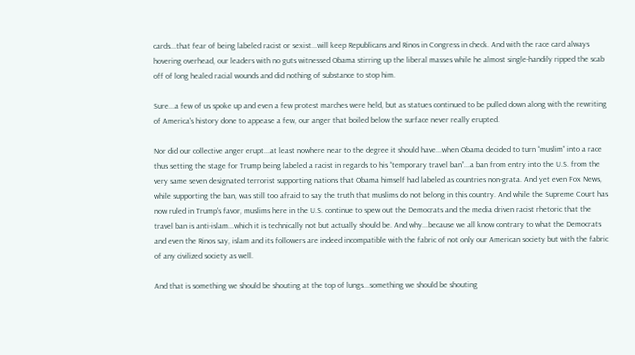cards...that fear of being labeled racist or sexist...will keep Republicans and Rinos in Congress in check. And with the race card always hovering overhead, our leaders with no guts witnessed Obama stirring up the liberal masses while he almost single-handily ripped the scab off of long healed racial wounds and did nothing of substance to stop him.

Sure...a few of us spoke up and even a few protest marches were held, but as statues continued to be pulled down along with the rewriting of America's history done to appease a few, our anger that boiled below the surface never really erupted.

Nor did our collective anger erupt...at least nowhere near to the degree it should have...when Obama decided to turn “muslim” into a race thus setting the stage for Trump being labeled a racist in regards to his “temporary travel ban”...a ban from entry into the U.S. from the very same seven designated terrorist supporting nations that Obama himself had labeled as countries non-grata. And yet even Fox News, while supporting the ban, was still too afraid to say the truth that muslims do not belong in this country. And while the Supreme Court has now ruled in Trump's favor, muslims here in the U.S. continue to spew out the Democrats and the media driven racist rhetoric that the travel ban is anti-islam...which it is technically not but actually should be. And why...because we all know contrary to what the Democrats and even the Rinos say, islam and its followers are indeed incompatible with the fabric of not only our American society but with the fabric of any civilized society as well.

And that is something we should be shouting at the top of lungs...something we should be shouting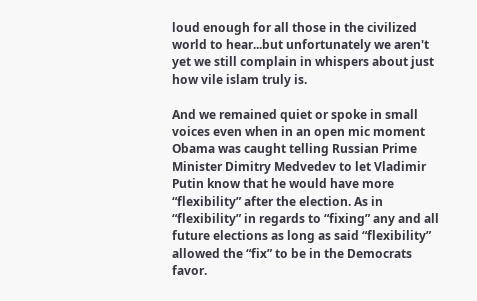loud enough for all those in the civilized world to hear...but unfortunately we aren't yet we still complain in whispers about just how vile islam truly is.

And we remained quiet or spoke in small voices even when in an open mic moment Obama was caught telling Russian Prime Minister Dimitry Medvedev to let Vladimir Putin know that he would have more “flexibility” after the election. As in “flexibility” in regards to “fixing” any and all future elections as long as said “flexibility” allowed the “fix” to be in the Democrats favor.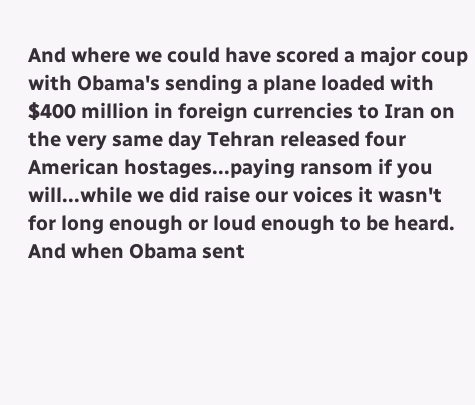And where we could have scored a major coup with Obama's sending a plane loaded with $400 million in foreign currencies to Iran on the very same day Tehran released four American hostages...paying ransom if you will...while we did raise our voices it wasn't for long enough or loud enough to be heard. And when Obama sent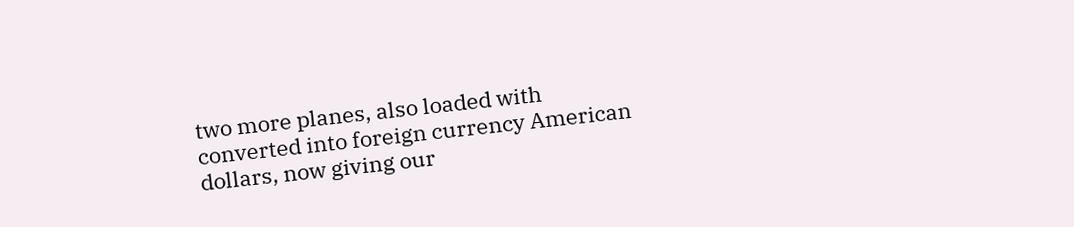two more planes, also loaded with converted into foreign currency American dollars, now giving our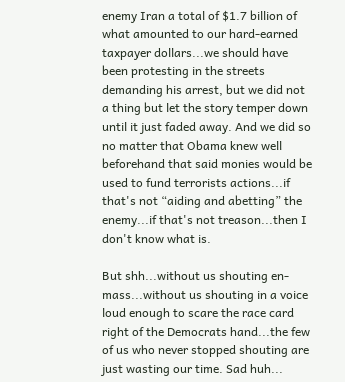enemy Iran a total of $1.7 billion of what amounted to our hard-earned taxpayer dollars...we should have been protesting in the streets demanding his arrest, but we did not a thing but let the story temper down until it just faded away. And we did so no matter that Obama knew well beforehand that said monies would be used to fund terrorists actions...if that's not “aiding and abetting” the enemy...if that's not treason...then I don't know what is.

But shh...without us shouting en-mass...without us shouting in a voice loud enough to scare the race card right of the Democrats hand...the few of us who never stopped shouting are just wasting our time. Sad huh...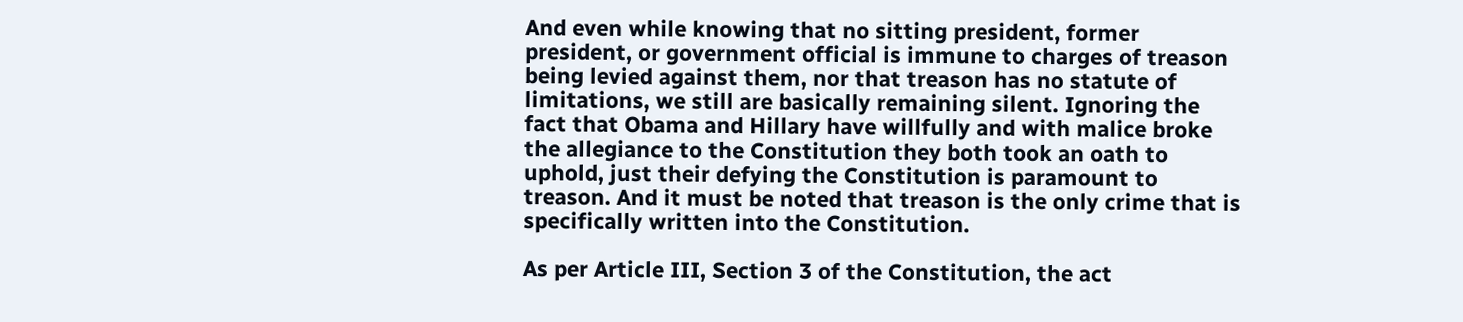And even while knowing that no sitting president, former president, or government official is immune to charges of treason being levied against them, nor that treason has no statute of limitations, we still are basically remaining silent. Ignoring the fact that Obama and Hillary have willfully and with malice broke the allegiance to the Constitution they both took an oath to uphold, just their defying the Constitution is paramount to treason. And it must be noted that treason is the only crime that is specifically written into the Constitution.

As per Article III, Section 3 of the Constitution, the act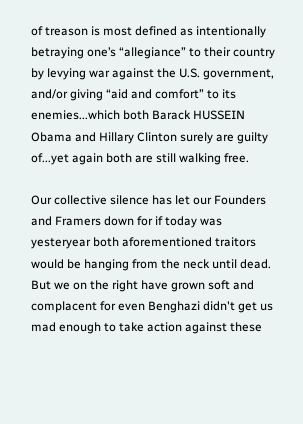of treason is most defined as intentionally betraying one’s “allegiance” to their country by levying war against the U.S. government, and/or giving “aid and comfort” to its enemies...which both Barack HUSSEIN Obama and Hillary Clinton surely are guilty of...yet again both are still walking free.

Our collective silence has let our Founders and Framers down for if today was yesteryear both aforementioned traitors would be hanging from the neck until dead. But we on the right have grown soft and complacent for even Benghazi didn't get us mad enough to take action against these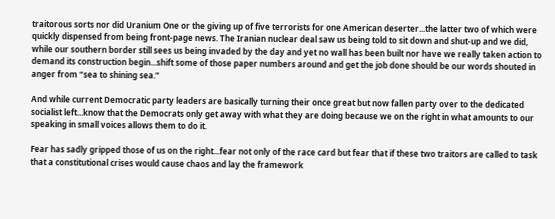traitorous sorts nor did Uranium One or the giving up of five terrorists for one American deserter...the latter two of which were quickly dispensed from being front-page news. The Iranian nuclear deal saw us being told to sit down and shut-up and we did, while our southern border still sees us being invaded by the day and yet no wall has been built nor have we really taken action to demand its construction begin...shift some of those paper numbers around and get the job done should be our words shouted in anger from “sea to shining sea.”

And while current Democratic party leaders are basically turning their once great but now fallen party over to the dedicated socialist left...know that the Democrats only get away with what they are doing because we on the right in what amounts to our speaking in small voices allows them to do it.

Fear has sadly gripped those of us on the right...fear not only of the race card but fear that if these two traitors are called to task that a constitutional crises would cause chaos and lay the framework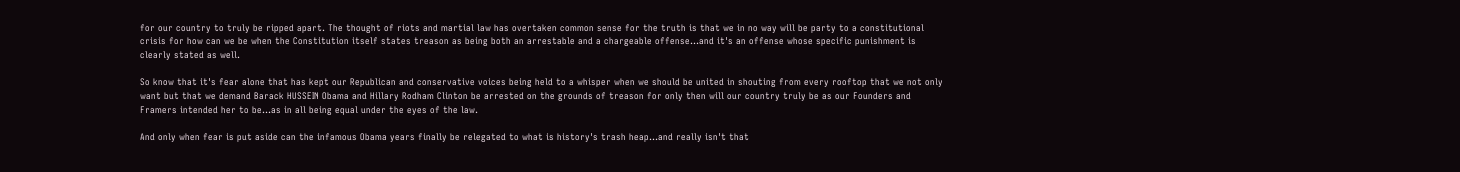for our country to truly be ripped apart. The thought of riots and martial law has overtaken common sense for the truth is that we in no way will be party to a constitutional crisis for how can we be when the Constitution itself states treason as being both an arrestable and a chargeable offense...and it's an offense whose specific punishment is clearly stated as well.

So know that it's fear alone that has kept our Republican and conservative voices being held to a whisper when we should be united in shouting from every rooftop that we not only want but that we demand Barack HUSSEIN Obama and Hillary Rodham Clinton be arrested on the grounds of treason for only then will our country truly be as our Founders and Framers intended her to be...as in all being equal under the eyes of the law.

And only when fear is put aside can the infamous Obama years finally be relegated to what is history's trash heap...and really isn't that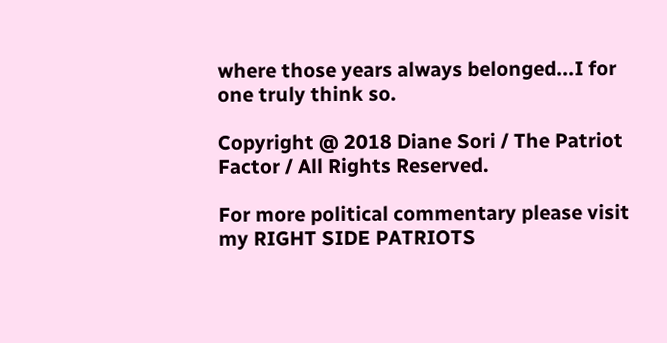where those years always belonged...I for one truly think so.

Copyright @ 2018 Diane Sori / The Patriot Factor / All Rights Reserved.

For more political commentary please visit my RIGHT SIDE PATRIOTS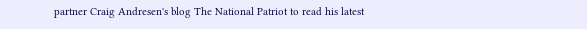partner Craig Andresen's blog The National Patriot to read his latest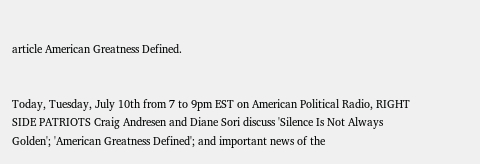article American Greatness Defined.


Today, Tuesday, July 10th from 7 to 9pm EST on American Political Radio, RIGHT SIDE PATRIOTS Craig Andresen and Diane Sori discuss 'Silence Is Not Always Golden'; 'American Greatness Defined'; and important news of the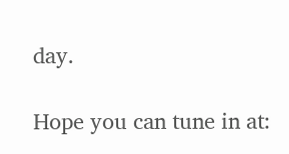day.

Hope you can tune in at: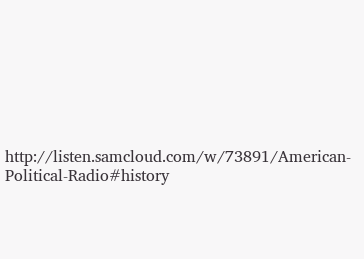http://listen.samcloud.com/w/73891/American-Political-Radio#history